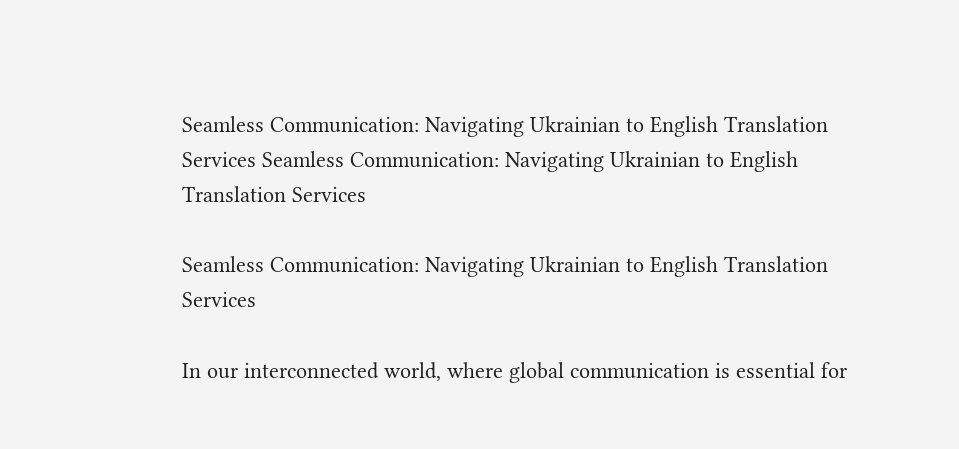Seamless Communication: Navigating Ukrainian to English Translation Services Seamless Communication: Navigating Ukrainian to English Translation Services

Seamless Communication: Navigating Ukrainian to English Translation Services

In our interconnected world, where global communication is essential for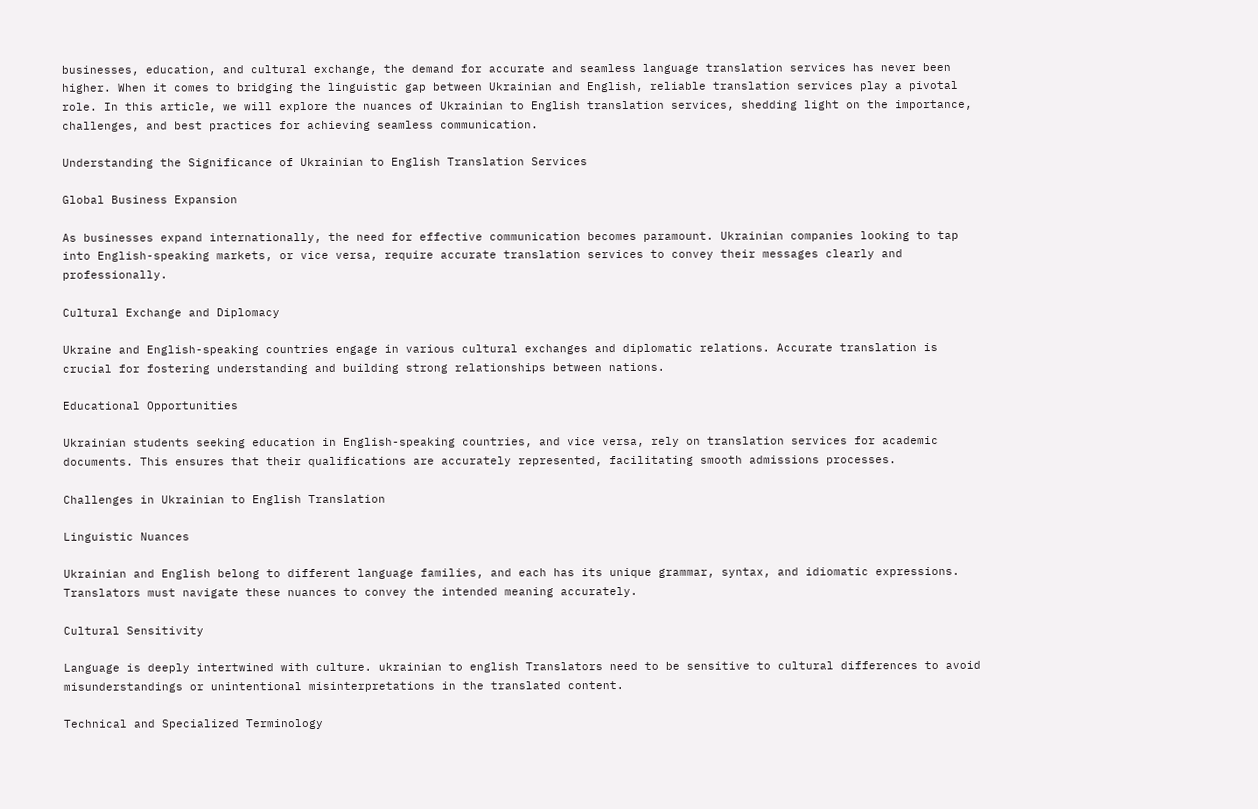businesses, education, and cultural exchange, the demand for accurate and seamless language translation services has never been higher. When it comes to bridging the linguistic gap between Ukrainian and English, reliable translation services play a pivotal role. In this article, we will explore the nuances of Ukrainian to English translation services, shedding light on the importance, challenges, and best practices for achieving seamless communication.

Understanding the Significance of Ukrainian to English Translation Services

Global Business Expansion

As businesses expand internationally, the need for effective communication becomes paramount. Ukrainian companies looking to tap into English-speaking markets, or vice versa, require accurate translation services to convey their messages clearly and professionally.

Cultural Exchange and Diplomacy

Ukraine and English-speaking countries engage in various cultural exchanges and diplomatic relations. Accurate translation is crucial for fostering understanding and building strong relationships between nations.

Educational Opportunities

Ukrainian students seeking education in English-speaking countries, and vice versa, rely on translation services for academic documents. This ensures that their qualifications are accurately represented, facilitating smooth admissions processes.

Challenges in Ukrainian to English Translation

Linguistic Nuances

Ukrainian and English belong to different language families, and each has its unique grammar, syntax, and idiomatic expressions. Translators must navigate these nuances to convey the intended meaning accurately.

Cultural Sensitivity

Language is deeply intertwined with culture. ukrainian to english Translators need to be sensitive to cultural differences to avoid misunderstandings or unintentional misinterpretations in the translated content.

Technical and Specialized Terminology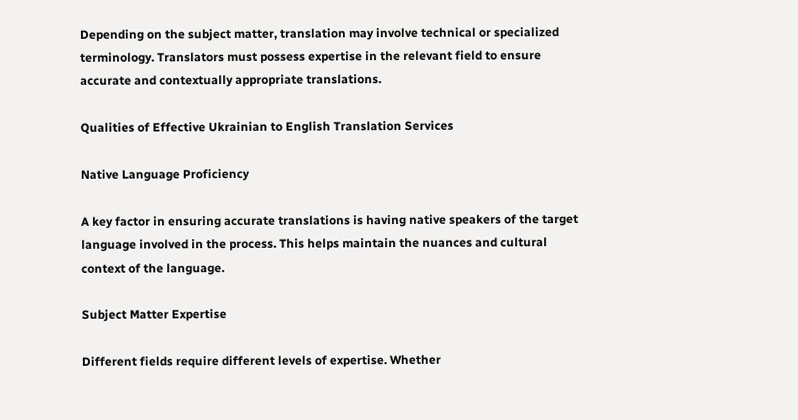Depending on the subject matter, translation may involve technical or specialized terminology. Translators must possess expertise in the relevant field to ensure accurate and contextually appropriate translations.

Qualities of Effective Ukrainian to English Translation Services

Native Language Proficiency

A key factor in ensuring accurate translations is having native speakers of the target language involved in the process. This helps maintain the nuances and cultural context of the language.

Subject Matter Expertise

Different fields require different levels of expertise. Whether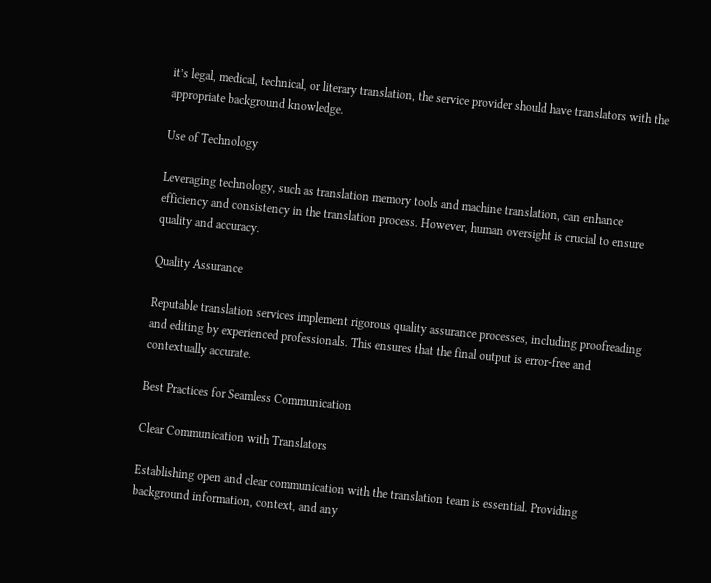it’s legal, medical, technical, or literary translation, the service provider should have translators with the appropriate background knowledge.

Use of Technology

Leveraging technology, such as translation memory tools and machine translation, can enhance efficiency and consistency in the translation process. However, human oversight is crucial to ensure quality and accuracy.

Quality Assurance

Reputable translation services implement rigorous quality assurance processes, including proofreading and editing by experienced professionals. This ensures that the final output is error-free and contextually accurate.

Best Practices for Seamless Communication

Clear Communication with Translators

Establishing open and clear communication with the translation team is essential. Providing background information, context, and any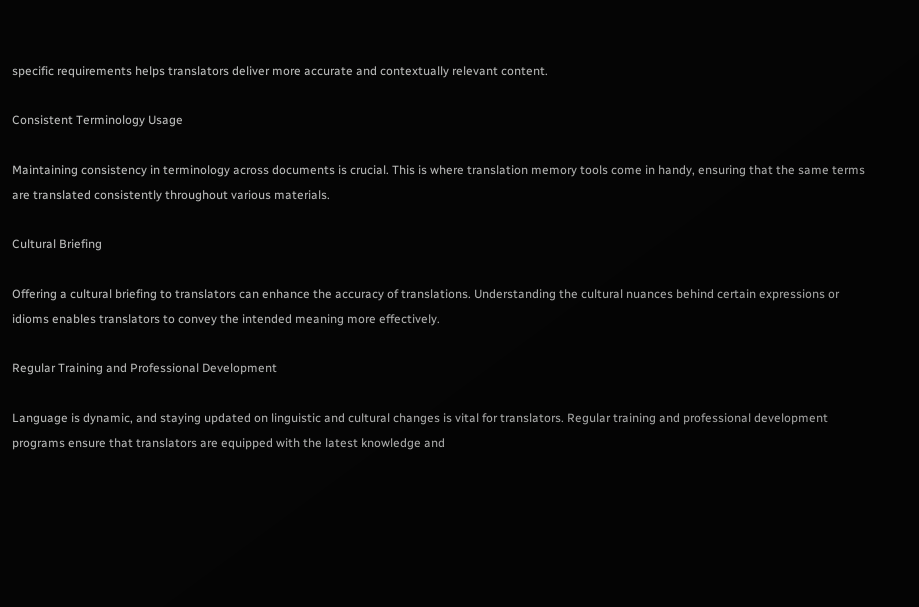specific requirements helps translators deliver more accurate and contextually relevant content.

Consistent Terminology Usage

Maintaining consistency in terminology across documents is crucial. This is where translation memory tools come in handy, ensuring that the same terms are translated consistently throughout various materials.

Cultural Briefing

Offering a cultural briefing to translators can enhance the accuracy of translations. Understanding the cultural nuances behind certain expressions or idioms enables translators to convey the intended meaning more effectively.

Regular Training and Professional Development

Language is dynamic, and staying updated on linguistic and cultural changes is vital for translators. Regular training and professional development programs ensure that translators are equipped with the latest knowledge and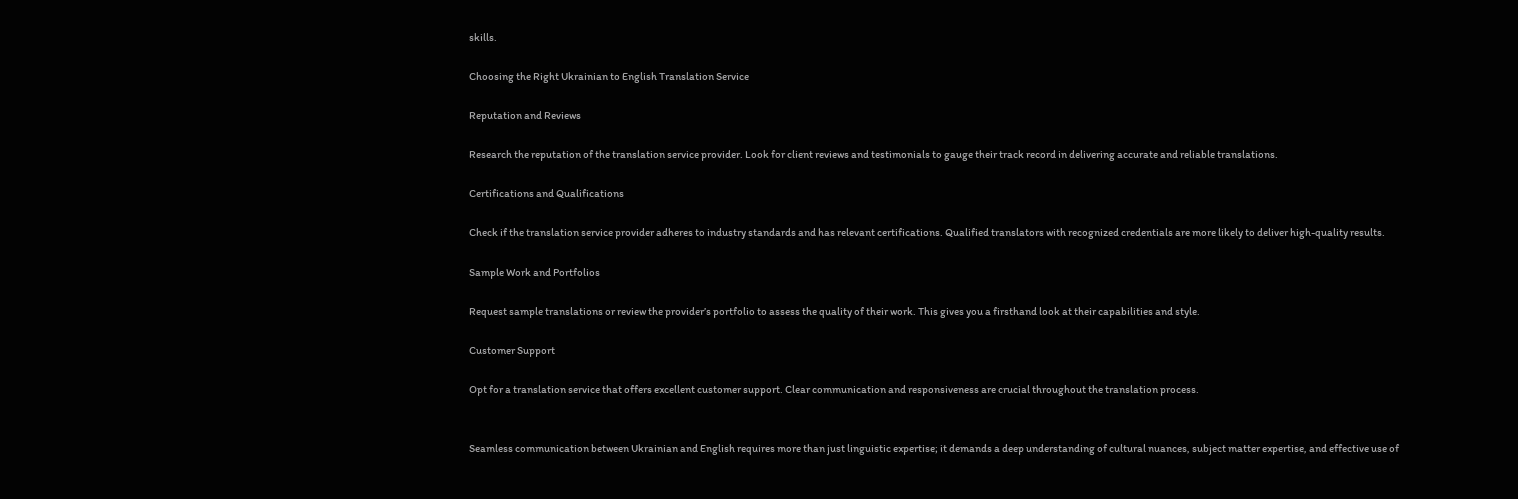skills.

Choosing the Right Ukrainian to English Translation Service

Reputation and Reviews

Research the reputation of the translation service provider. Look for client reviews and testimonials to gauge their track record in delivering accurate and reliable translations.

Certifications and Qualifications

Check if the translation service provider adheres to industry standards and has relevant certifications. Qualified translators with recognized credentials are more likely to deliver high-quality results.

Sample Work and Portfolios

Request sample translations or review the provider’s portfolio to assess the quality of their work. This gives you a firsthand look at their capabilities and style.

Customer Support

Opt for a translation service that offers excellent customer support. Clear communication and responsiveness are crucial throughout the translation process.


Seamless communication between Ukrainian and English requires more than just linguistic expertise; it demands a deep understanding of cultural nuances, subject matter expertise, and effective use of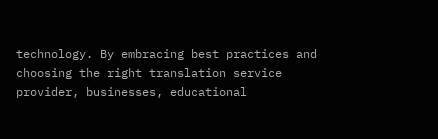technology. By embracing best practices and choosing the right translation service provider, businesses, educational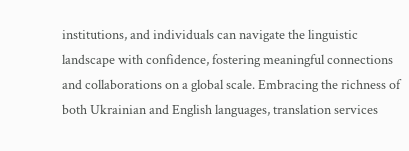institutions, and individuals can navigate the linguistic landscape with confidence, fostering meaningful connections and collaborations on a global scale. Embracing the richness of both Ukrainian and English languages, translation services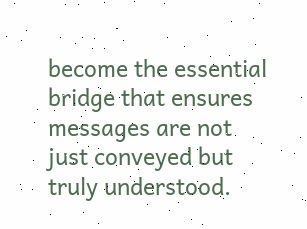become the essential bridge that ensures messages are not just conveyed but truly understood.